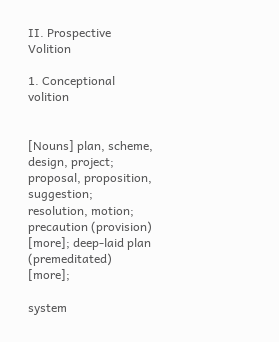II. Prospective Volition

1. Conceptional volition


[Nouns] plan, scheme, design, project; proposal, proposition, suggestion; resolution, motion; precaution (provision) [more]; deep-laid plan (premeditated) [more];

system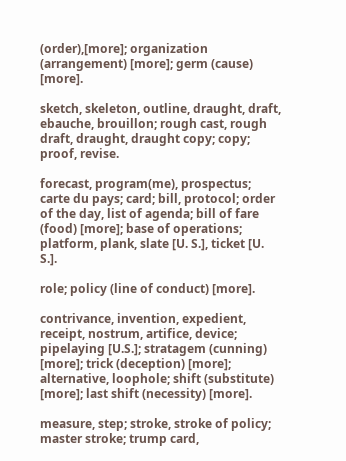(order),[more]; organization (arrangement) [more]; germ (cause) [more].

sketch, skeleton, outline, draught, draft, ebauche, brouillon; rough cast, rough draft, draught, draught copy; copy; proof, revise.

forecast, program(me), prospectus; carte du pays; card; bill, protocol; order of the day, list of agenda; bill of fare (food) [more]; base of operations; platform, plank, slate [U. S.], ticket [U. S.].

role; policy (line of conduct) [more].

contrivance, invention, expedient, receipt, nostrum, artifice, device; pipelaying [U.S.]; stratagem (cunning) [more]; trick (deception) [more]; alternative, loophole; shift (substitute) [more]; last shift (necessity) [more].

measure, step; stroke, stroke of policy; master stroke; trump card,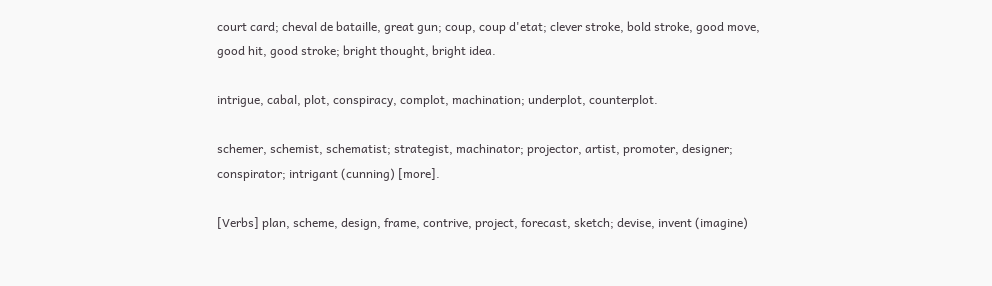court card; cheval de bataille, great gun; coup, coup d'etat; clever stroke, bold stroke, good move, good hit, good stroke; bright thought, bright idea.

intrigue, cabal, plot, conspiracy, complot, machination; underplot, counterplot.

schemer, schemist, schematist; strategist, machinator; projector, artist, promoter, designer; conspirator; intrigant (cunning) [more].

[Verbs] plan, scheme, design, frame, contrive, project, forecast, sketch; devise, invent (imagine)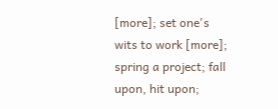[more]; set one's wits to work [more]; spring a project; fall upon, hit upon;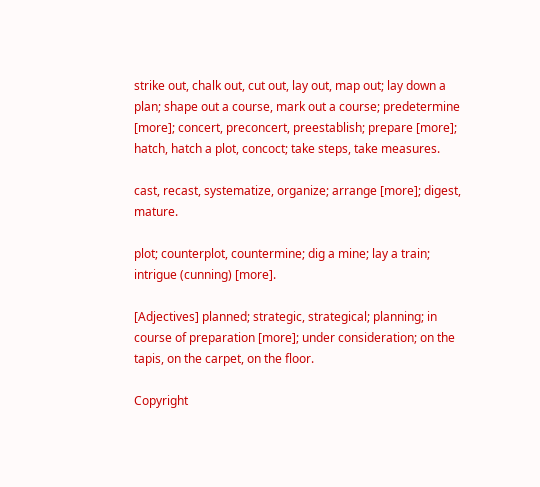strike out, chalk out, cut out, lay out, map out; lay down a plan; shape out a course, mark out a course; predetermine [more]; concert, preconcert, preestablish; prepare [more]; hatch, hatch a plot, concoct; take steps, take measures.

cast, recast, systematize, organize; arrange [more]; digest, mature.

plot; counterplot, countermine; dig a mine; lay a train; intrigue (cunning) [more].

[Adjectives] planned; strategic, strategical; planning; in course of preparation [more]; under consideration; on the tapis, on the carpet, on the floor.

Copyright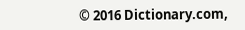© 2016 Dictionary.com,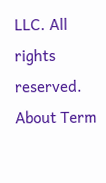LLC. All rights reserved.
About Term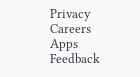Privacy Careers Apps Feedback